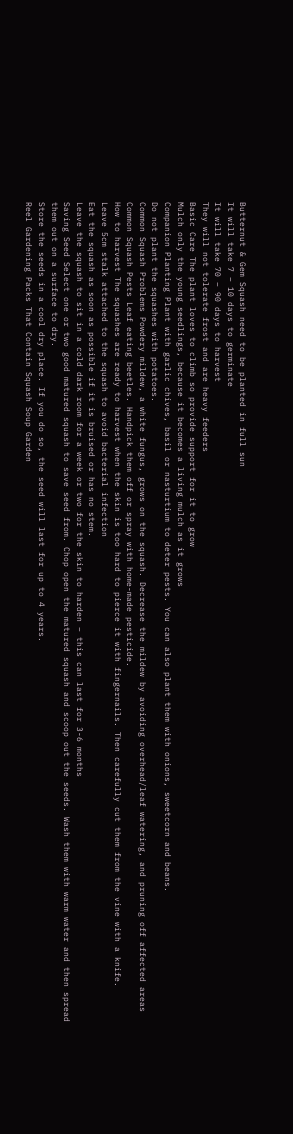Butternut & Gem Squash need to be planted in full sun
It will take 7 – 10 days to germinate
It will take 70 – 90 days to harvest
They will not tolerate frost and are heavy feeders
Basic Care The plant loves to climb so provide support for it to grow
Mulch only the young seedlings, because it becomes a living mulch as it grows
Companion Planting Plant with garlic chives, basil or nasturtium to deter pests. You can also plant them with onions, sweetcorn and beans.
Do not plant the squashes with potatoes.
Common Squash Problems Powdery mildew, a white fungus, grows on the squash. Decrease the mildew by avoiding overhead/leaf watering, and pruning off affected areas
Common Squash Pests Leaf eating beetles. Handpick them off or spray with home-made pesticide.
How to harvest The squashes are ready to harvest when the skin is too hard to pierce it with fingernails. Then carefully cut them from the vine with a knife.
Leave 5cm stalk attached to the squash to avoid bacterial infection
Eat the squash as soon as possible if it is bruised or has no stem.
Leave the squash to sit in a cold dark room for a week or two for the skin to harden – this can last for 3-6 months
Saving Seed Select one or two good matured squash to save seed from. Chop open the matured squash and scoop out the seeds. Wash them with warm water and then spread them out on a surface to dry.
Store the seeds in a cool dry place. If you do so, the seed will last for up to 4 years.
Reel Gardening Packs That Contain Squash Soup Garden